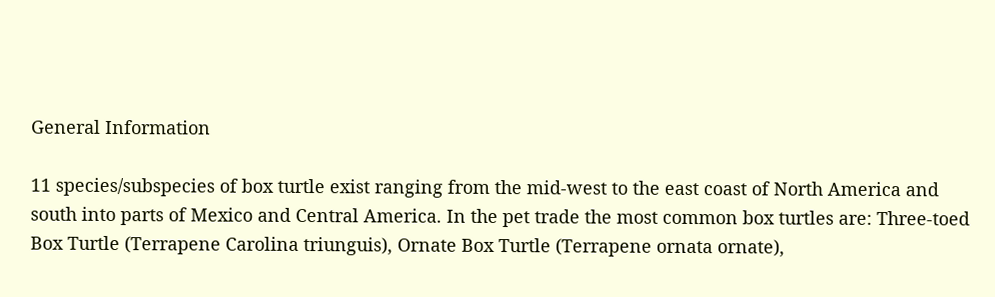General Information

11 species/subspecies of box turtle exist ranging from the mid-west to the east coast of North America and south into parts of Mexico and Central America. In the pet trade the most common box turtles are: Three-toed Box Turtle (Terrapene Carolina triunguis), Ornate Box Turtle (Terrapene ornata ornate),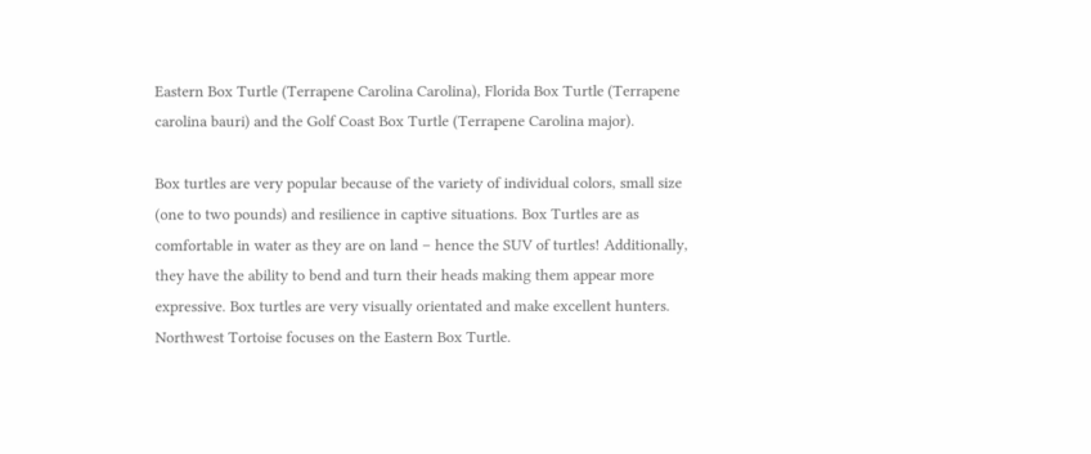Eastern Box Turtle (Terrapene Carolina Carolina), Florida Box Turtle (Terrapene carolina bauri) and the Golf Coast Box Turtle (Terrapene Carolina major).

Box turtles are very popular because of the variety of individual colors, small size (one to two pounds) and resilience in captive situations. Box Turtles are as comfortable in water as they are on land – hence the SUV of turtles! Additionally, they have the ability to bend and turn their heads making them appear more expressive. Box turtles are very visually orientated and make excellent hunters. Northwest Tortoise focuses on the Eastern Box Turtle.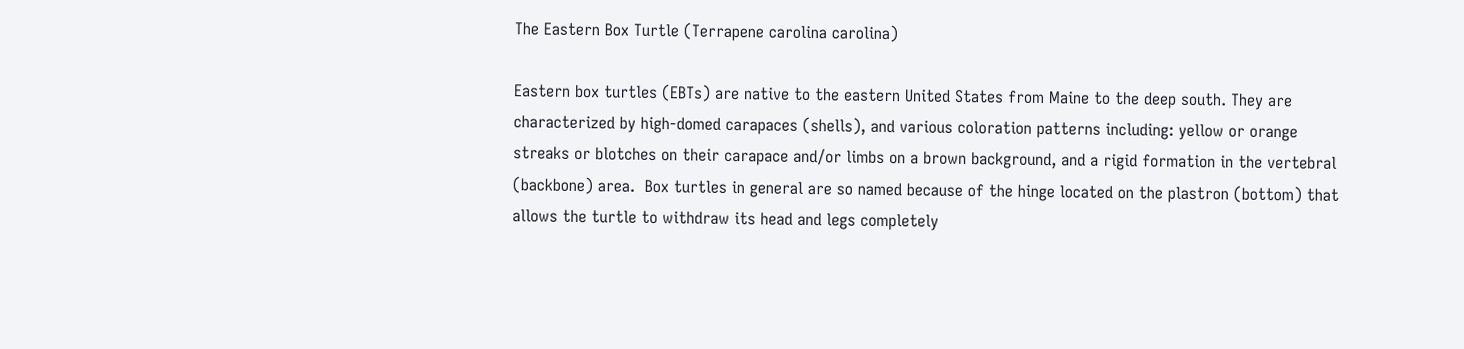The Eastern Box Turtle (Terrapene carolina carolina)

Eastern box turtles (EBTs) are native to the eastern United States from Maine to the deep south. They are characterized by high-domed carapaces (shells), and various coloration patterns including: yellow or orange streaks or blotches on their carapace and/or limbs on a brown background, and a rigid formation in the vertebral (backbone) area.  Box turtles in general are so named because of the hinge located on the plastron (bottom) that allows the turtle to withdraw its head and legs completely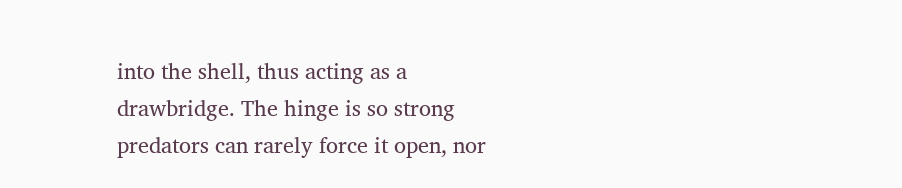into the shell, thus acting as a drawbridge. The hinge is so strong predators can rarely force it open, nor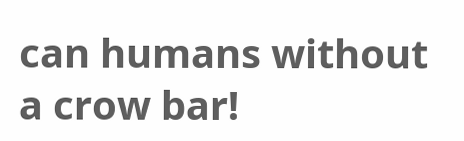can humans without a crow bar!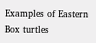Examples of Eastern Box turtles